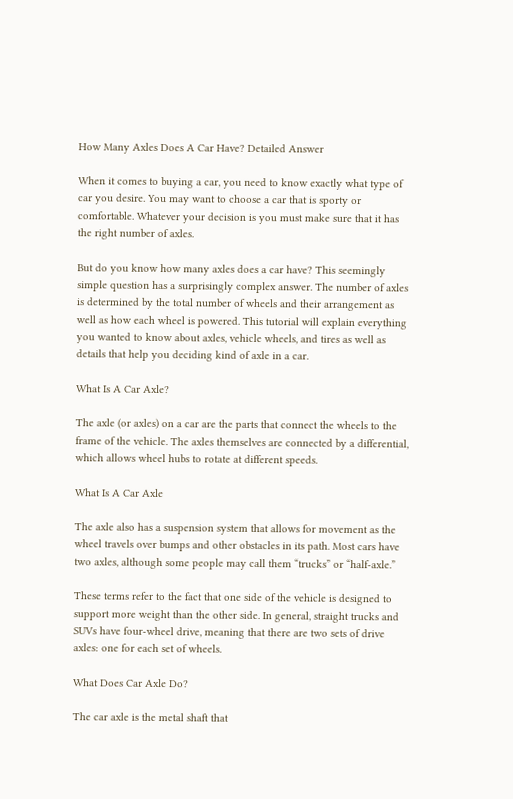How Many Axles Does A Car Have? Detailed Answer

When it comes to buying a car, you need to know exactly what type of car you desire. You may want to choose a car that is sporty or comfortable. Whatever your decision is you must make sure that it has the right number of axles.

But do you know how many axles does a car have? This seemingly simple question has a surprisingly complex answer. The number of axles is determined by the total number of wheels and their arrangement as well as how each wheel is powered. This tutorial will explain everything you wanted to know about axles, vehicle wheels, and tires as well as details that help you deciding kind of axle in a car.

What Is A Car Axle?

The axle (or axles) on a car are the parts that connect the wheels to the frame of the vehicle. The axles themselves are connected by a differential, which allows wheel hubs to rotate at different speeds.

What Is A Car Axle

The axle also has a suspension system that allows for movement as the wheel travels over bumps and other obstacles in its path. Most cars have two axles, although some people may call them “trucks” or “half-axle.”

These terms refer to the fact that one side of the vehicle is designed to support more weight than the other side. In general, straight trucks and SUVs have four-wheel drive, meaning that there are two sets of drive axles: one for each set of wheels.

What Does Car Axle Do?

The car axle is the metal shaft that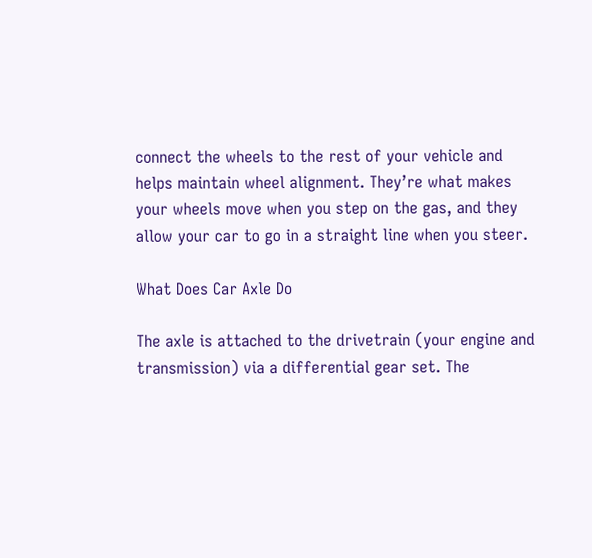connect the wheels to the rest of your vehicle and helps maintain wheel alignment. They’re what makes your wheels move when you step on the gas, and they allow your car to go in a straight line when you steer.

What Does Car Axle Do

The axle is attached to the drivetrain (your engine and transmission) via a differential gear set. The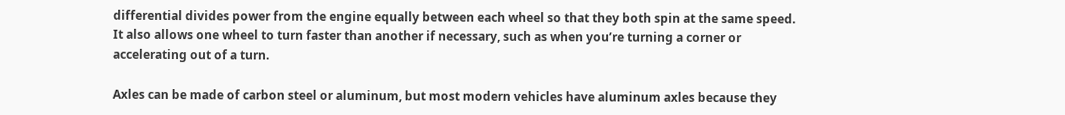differential divides power from the engine equally between each wheel so that they both spin at the same speed. It also allows one wheel to turn faster than another if necessary, such as when you’re turning a corner or accelerating out of a turn.

Axles can be made of carbon steel or aluminum, but most modern vehicles have aluminum axles because they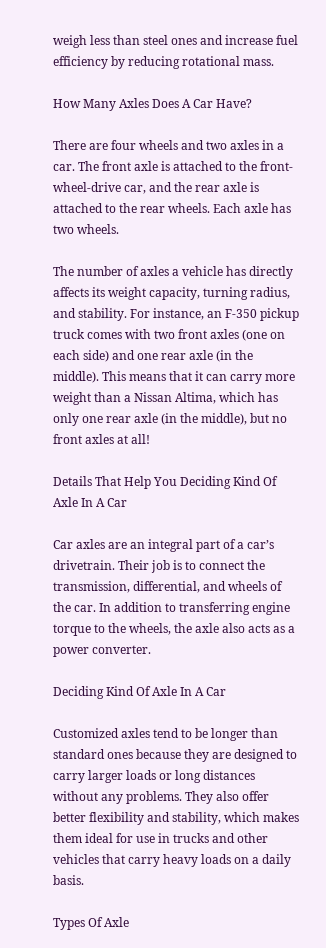weigh less than steel ones and increase fuel efficiency by reducing rotational mass.

How Many Axles Does A Car Have?

There are four wheels and two axles in a car. The front axle is attached to the front-wheel-drive car, and the rear axle is attached to the rear wheels. Each axle has two wheels.

The number of axles a vehicle has directly affects its weight capacity, turning radius, and stability. For instance, an F-350 pickup truck comes with two front axles (one on each side) and one rear axle (in the middle). This means that it can carry more weight than a Nissan Altima, which has only one rear axle (in the middle), but no front axles at all!

Details That Help You Deciding Kind Of Axle In A Car

Car axles are an integral part of a car’s drivetrain. Their job is to connect the transmission, differential, and wheels of the car. In addition to transferring engine torque to the wheels, the axle also acts as a power converter.

Deciding Kind Of Axle In A Car

Customized axles tend to be longer than standard ones because they are designed to carry larger loads or long distances without any problems. They also offer better flexibility and stability, which makes them ideal for use in trucks and other vehicles that carry heavy loads on a daily basis.

Types Of Axle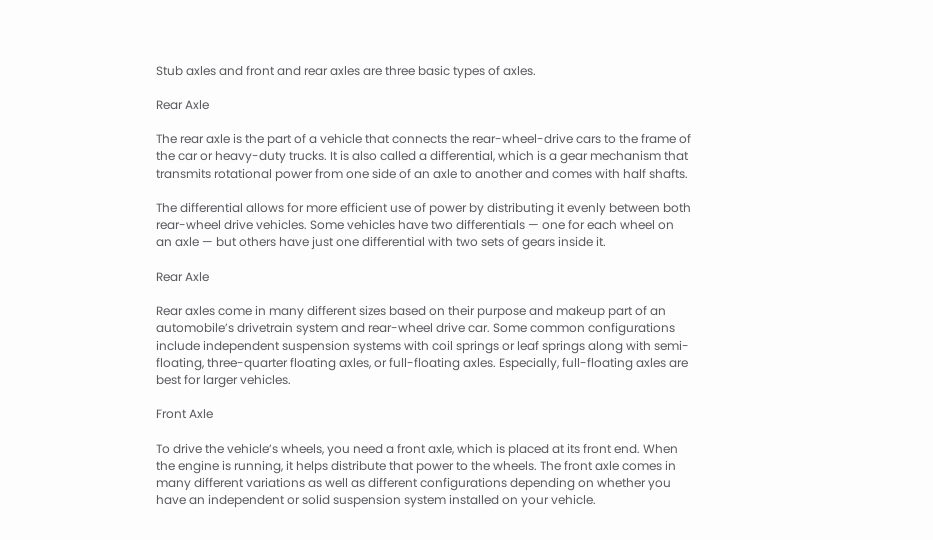Stub axles and front and rear axles are three basic types of axles.

Rear Axle

The rear axle is the part of a vehicle that connects the rear-wheel-drive cars to the frame of the car or heavy-duty trucks. It is also called a differential, which is a gear mechanism that transmits rotational power from one side of an axle to another and comes with half shafts.

The differential allows for more efficient use of power by distributing it evenly between both rear-wheel drive vehicles. Some vehicles have two differentials — one for each wheel on an axle — but others have just one differential with two sets of gears inside it.

Rear Axle

Rear axles come in many different sizes based on their purpose and makeup part of an automobile’s drivetrain system and rear-wheel drive car. Some common configurations include independent suspension systems with coil springs or leaf springs along with semi-floating, three-quarter floating axles, or full-floating axles. Especially, full-floating axles are best for larger vehicles.

Front Axle

To drive the vehicle’s wheels, you need a front axle, which is placed at its front end. When the engine is running, it helps distribute that power to the wheels. The front axle comes in many different variations as well as different configurations depending on whether you have an independent or solid suspension system installed on your vehicle.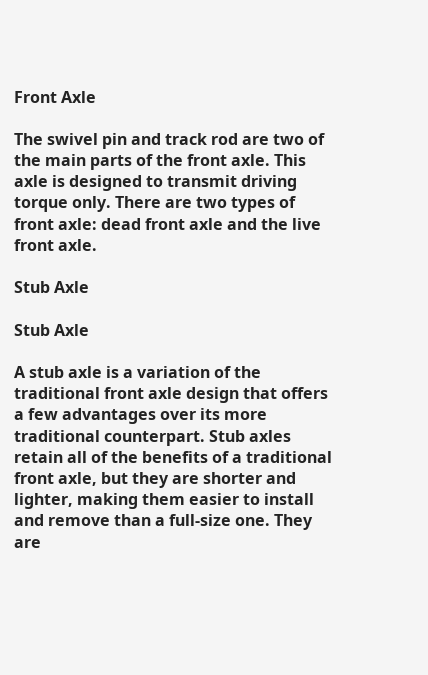Front Axle

The swivel pin and track rod are two of the main parts of the front axle. This axle is designed to transmit driving torque only. There are two types of front axle: dead front axle and the live front axle.

Stub Axle

Stub Axle

A stub axle is a variation of the traditional front axle design that offers a few advantages over its more traditional counterpart. Stub axles retain all of the benefits of a traditional front axle, but they are shorter and lighter, making them easier to install and remove than a full-size one. They are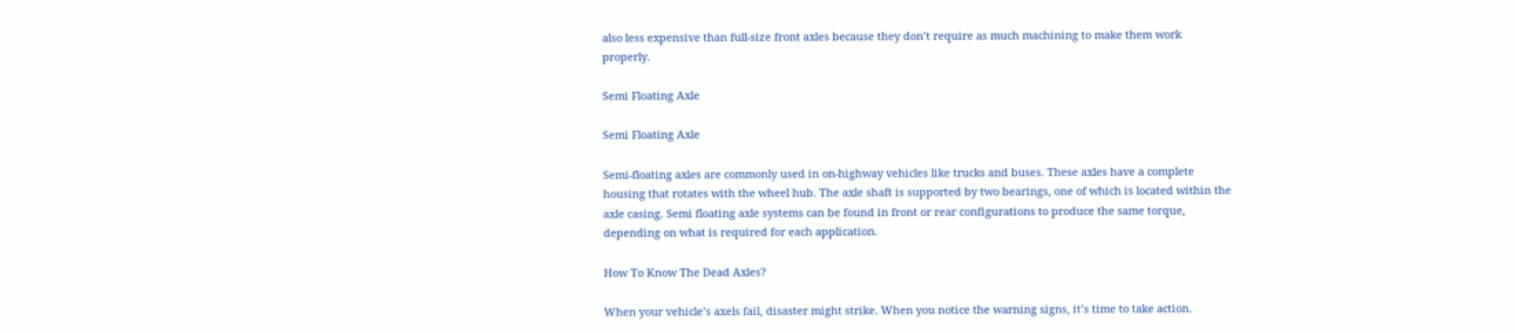also less expensive than full-size front axles because they don’t require as much machining to make them work properly.

Semi Floating Axle

Semi Floating Axle

Semi-floating axles are commonly used in on-highway vehicles like trucks and buses. These axles have a complete housing that rotates with the wheel hub. The axle shaft is supported by two bearings, one of which is located within the axle casing. Semi floating axle systems can be found in front or rear configurations to produce the same torque, depending on what is required for each application.

How To Know The Dead Axles?

When your vehicle’s axels fail, disaster might strike. When you notice the warning signs, it’s time to take action.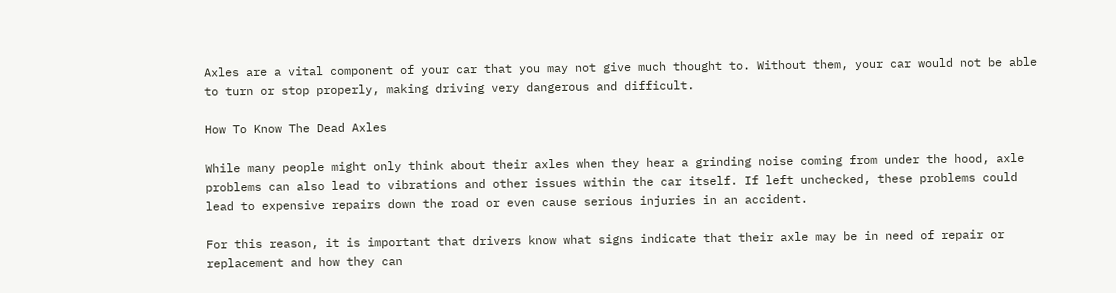Axles are a vital component of your car that you may not give much thought to. Without them, your car would not be able to turn or stop properly, making driving very dangerous and difficult.

How To Know The Dead Axles

While many people might only think about their axles when they hear a grinding noise coming from under the hood, axle problems can also lead to vibrations and other issues within the car itself. If left unchecked, these problems could lead to expensive repairs down the road or even cause serious injuries in an accident.

For this reason, it is important that drivers know what signs indicate that their axle may be in need of repair or replacement and how they can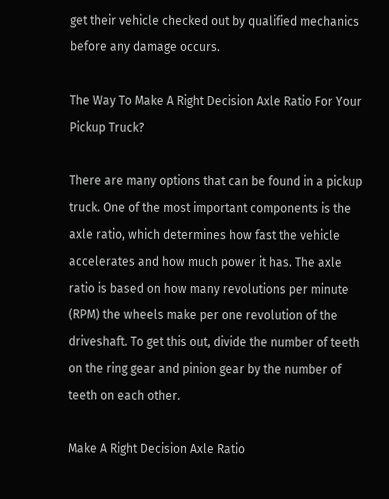get their vehicle checked out by qualified mechanics before any damage occurs.

The Way To Make A Right Decision Axle Ratio For Your Pickup Truck?

There are many options that can be found in a pickup truck. One of the most important components is the axle ratio, which determines how fast the vehicle accelerates and how much power it has. The axle ratio is based on how many revolutions per minute (RPM) the wheels make per one revolution of the driveshaft. To get this out, divide the number of teeth on the ring gear and pinion gear by the number of teeth on each other.

Make A Right Decision Axle Ratio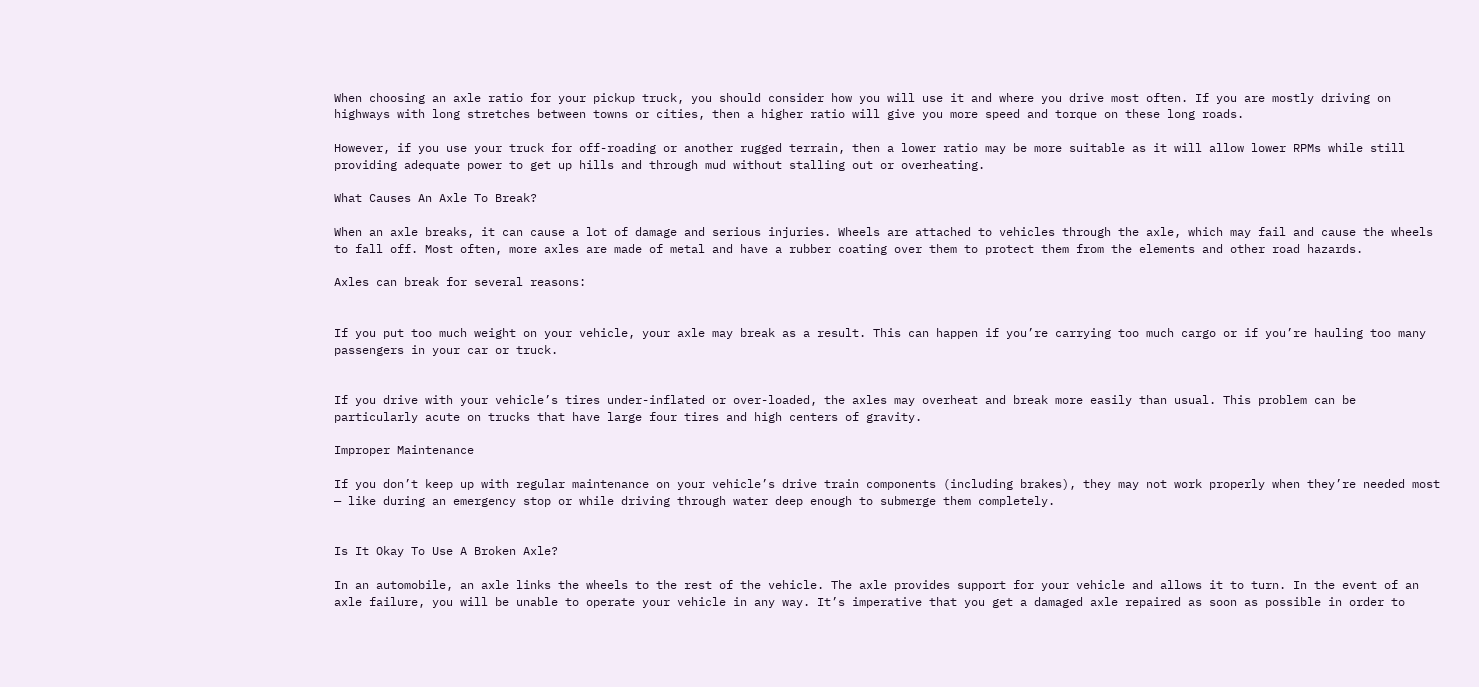When choosing an axle ratio for your pickup truck, you should consider how you will use it and where you drive most often. If you are mostly driving on highways with long stretches between towns or cities, then a higher ratio will give you more speed and torque on these long roads.

However, if you use your truck for off-roading or another rugged terrain, then a lower ratio may be more suitable as it will allow lower RPMs while still providing adequate power to get up hills and through mud without stalling out or overheating.

What Causes An Axle To Break?

When an axle breaks, it can cause a lot of damage and serious injuries. Wheels are attached to vehicles through the axle, which may fail and cause the wheels to fall off. Most often, more axles are made of metal and have a rubber coating over them to protect them from the elements and other road hazards.

Axles can break for several reasons:


If you put too much weight on your vehicle, your axle may break as a result. This can happen if you’re carrying too much cargo or if you’re hauling too many passengers in your car or truck.


If you drive with your vehicle’s tires under-inflated or over-loaded, the axles may overheat and break more easily than usual. This problem can be particularly acute on trucks that have large four tires and high centers of gravity.

Improper Maintenance

If you don’t keep up with regular maintenance on your vehicle’s drive train components (including brakes), they may not work properly when they’re needed most — like during an emergency stop or while driving through water deep enough to submerge them completely.


Is It Okay To Use A Broken Axle?

In an automobile, an axle links the wheels to the rest of the vehicle. The axle provides support for your vehicle and allows it to turn. In the event of an axle failure, you will be unable to operate your vehicle in any way. It’s imperative that you get a damaged axle repaired as soon as possible in order to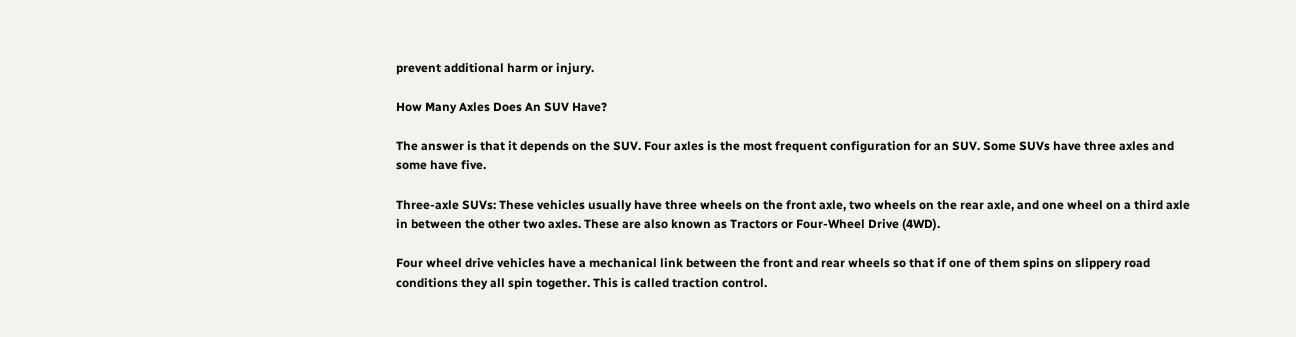prevent additional harm or injury.

How Many Axles Does An SUV Have?

The answer is that it depends on the SUV. Four axles is the most frequent configuration for an SUV. Some SUVs have three axles and some have five.

Three-axle SUVs: These vehicles usually have three wheels on the front axle, two wheels on the rear axle, and one wheel on a third axle in between the other two axles. These are also known as Tractors or Four-Wheel Drive (4WD).

Four wheel drive vehicles have a mechanical link between the front and rear wheels so that if one of them spins on slippery road conditions they all spin together. This is called traction control.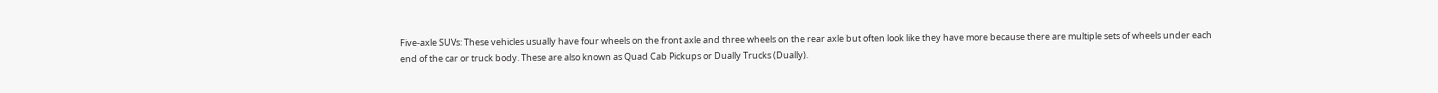Five-axle SUVs: These vehicles usually have four wheels on the front axle and three wheels on the rear axle but often look like they have more because there are multiple sets of wheels under each end of the car or truck body. These are also known as Quad Cab Pickups or Dually Trucks (Dually).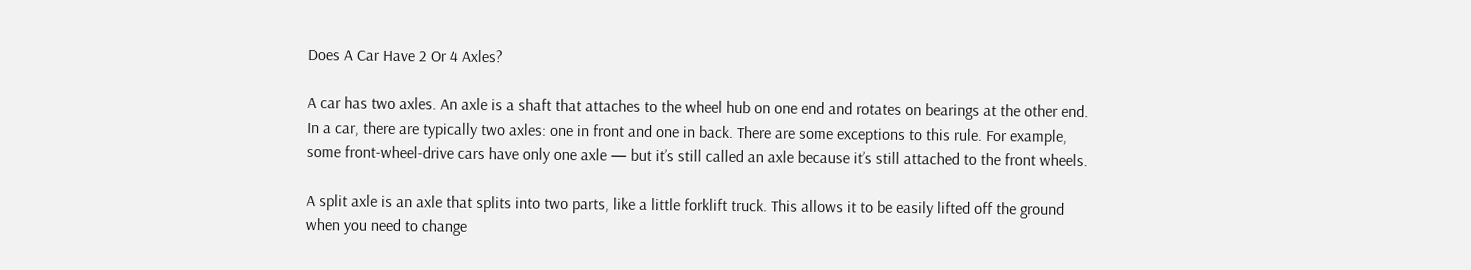Does A Car Have 2 Or 4 Axles?

A car has two axles. An axle is a shaft that attaches to the wheel hub on one end and rotates on bearings at the other end. In a car, there are typically two axles: one in front and one in back. There are some exceptions to this rule. For example, some front-wheel-drive cars have only one axle — but it’s still called an axle because it’s still attached to the front wheels.

A split axle is an axle that splits into two parts, like a little forklift truck. This allows it to be easily lifted off the ground when you need to change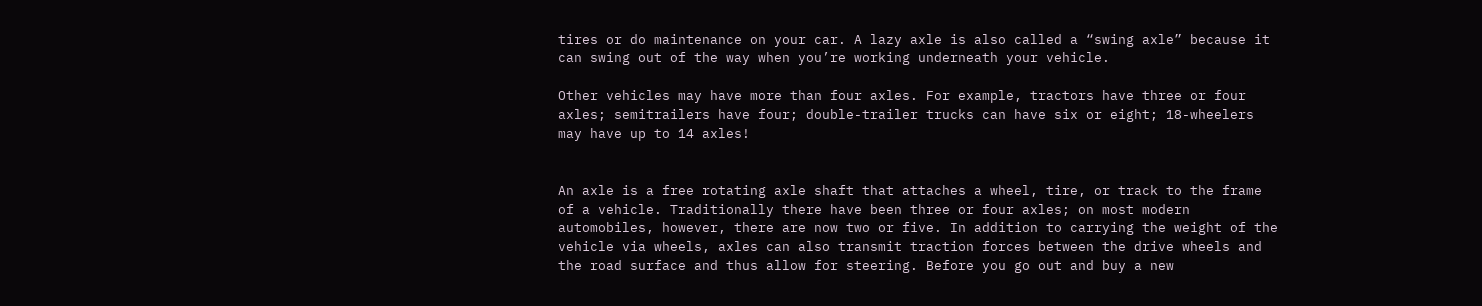tires or do maintenance on your car. A lazy axle is also called a “swing axle” because it can swing out of the way when you’re working underneath your vehicle.

Other vehicles may have more than four axles. For example, tractors have three or four axles; semitrailers have four; double-trailer trucks can have six or eight; 18-wheelers may have up to 14 axles!


An axle is a free rotating axle shaft that attaches a wheel, tire, or track to the frame of a vehicle. Traditionally there have been three or four axles; on most modern automobiles, however, there are now two or five. In addition to carrying the weight of the vehicle via wheels, axles can also transmit traction forces between the drive wheels and the road surface and thus allow for steering. Before you go out and buy a new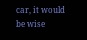car, it would be wise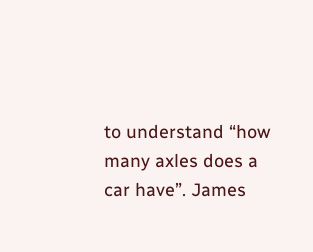to understand “how many axles does a car have”. James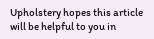Upholstery hopes this article will be helpful to you in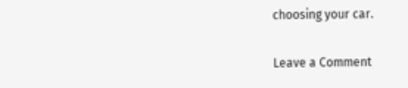choosing your car.

Leave a Comment